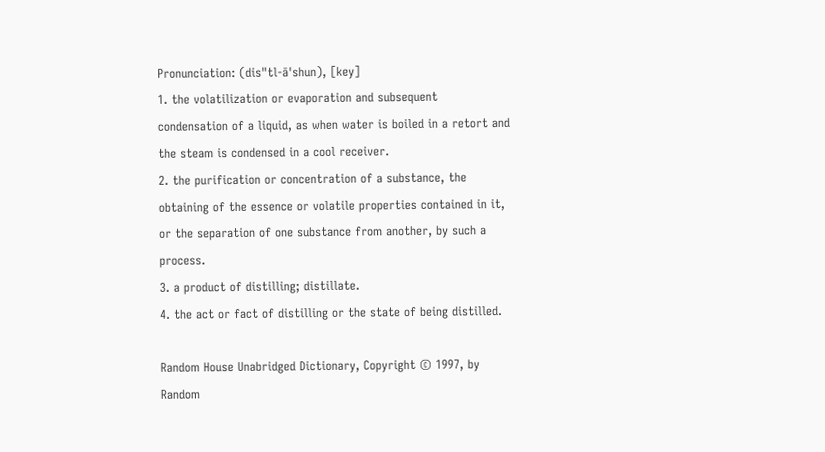Pronunciation: (dis"tl-ā'shun), [key]
1. the volatilization or evaporation and subsequent condensation of a liquid, as when water is boiled in a retort and the steam is condensed in a cool receiver.
2. the purification or concentration of a substance, the obtaining of the essence or volatile properties contained in it, or the separation of one substance from another, by such a process.
3. a product of distilling; distillate.
4. the act or fact of distilling or the state of being distilled.

Random House Unabridged Dictionary, Copyright © 1997, by Random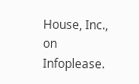House, Inc., on Infoplease.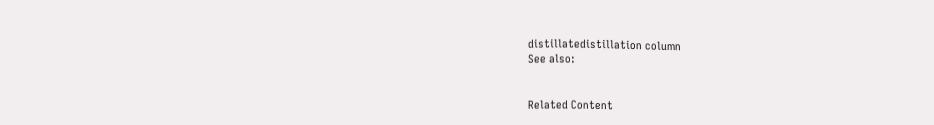distillatedistillation column
See also:


Related Content